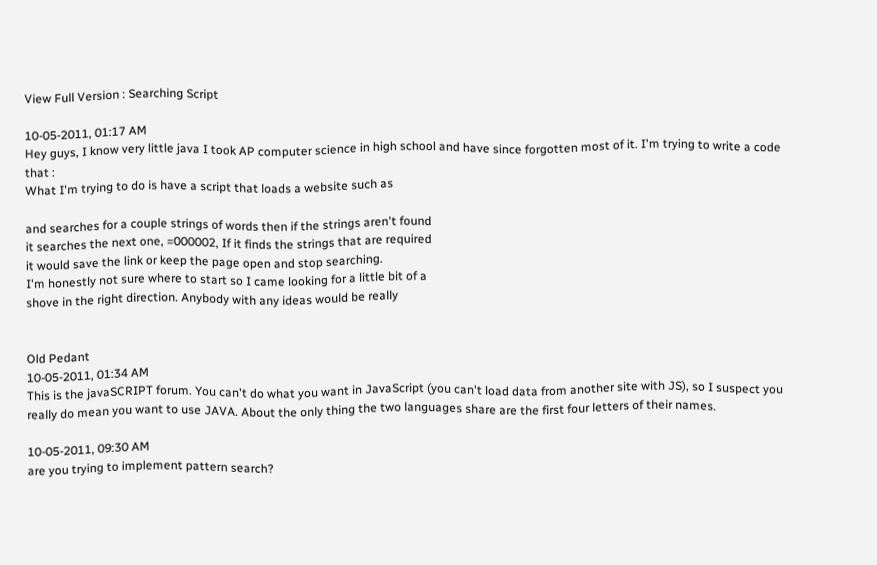View Full Version : Searching Script

10-05-2011, 01:17 AM
Hey guys, I know very little java I took AP computer science in high school and have since forgotten most of it. I'm trying to write a code that :
What I'm trying to do is have a script that loads a website such as

and searches for a couple strings of words then if the strings aren't found
it searches the next one, =000002, If it finds the strings that are required
it would save the link or keep the page open and stop searching.
I'm honestly not sure where to start so I came looking for a little bit of a
shove in the right direction. Anybody with any ideas would be really


Old Pedant
10-05-2011, 01:34 AM
This is the javaSCRIPT forum. You can't do what you want in JavaScript (you can't load data from another site with JS), so I suspect you really do mean you want to use JAVA. About the only thing the two languages share are the first four letters of their names.

10-05-2011, 09:30 AM
are you trying to implement pattern search?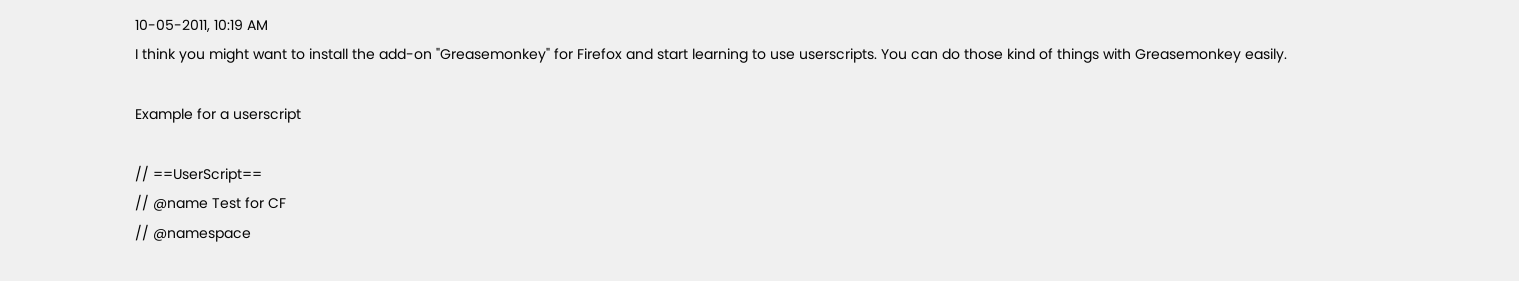10-05-2011, 10:19 AM
I think you might want to install the add-on "Greasemonkey" for Firefox and start learning to use userscripts. You can do those kind of things with Greasemonkey easily.

Example for a userscript

// ==UserScript==
// @name Test for CF
// @namespace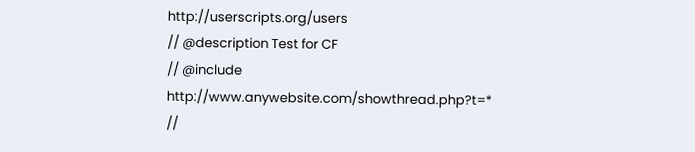http://userscripts.org/users
// @description Test for CF
// @include http://www.anywebsite.com/showthread.php?t=*
//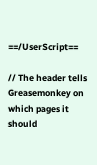==/UserScript==

// The header tells Greasemonkey on which pages it should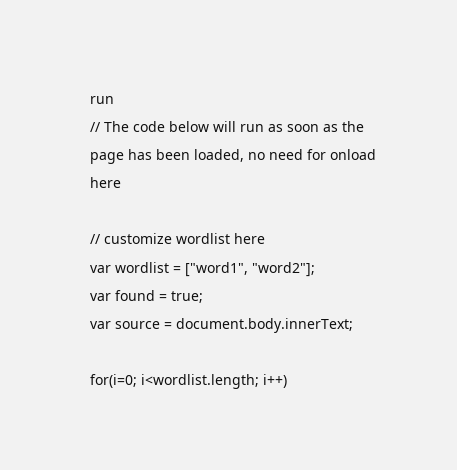run
// The code below will run as soon as the page has been loaded, no need for onload here

// customize wordlist here
var wordlist = ["word1", "word2"];
var found = true;
var source = document.body.innerText;

for(i=0; i<wordlist.length; i++)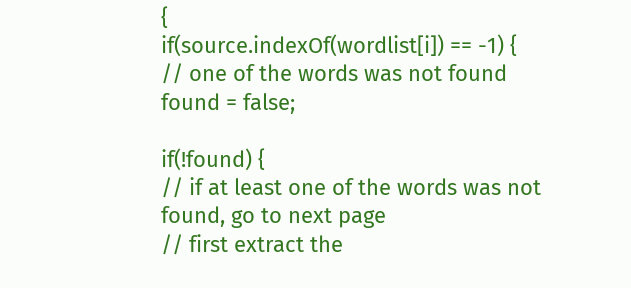{
if(source.indexOf(wordlist[i]) == -1) {
// one of the words was not found
found = false;

if(!found) {
// if at least one of the words was not found, go to next page
// first extract the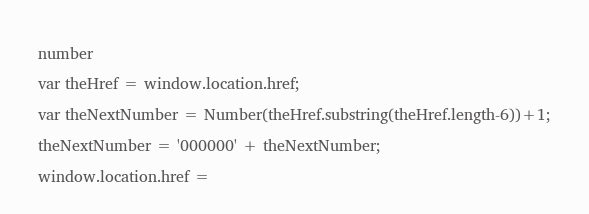number
var theHref = window.location.href;
var theNextNumber = Number(theHref.substring(theHref.length-6))+1;
theNextNumber = '000000' + theNextNumber;
window.location.href =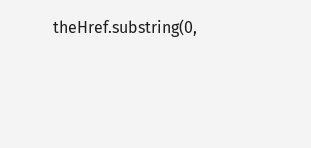theHref.substring(0,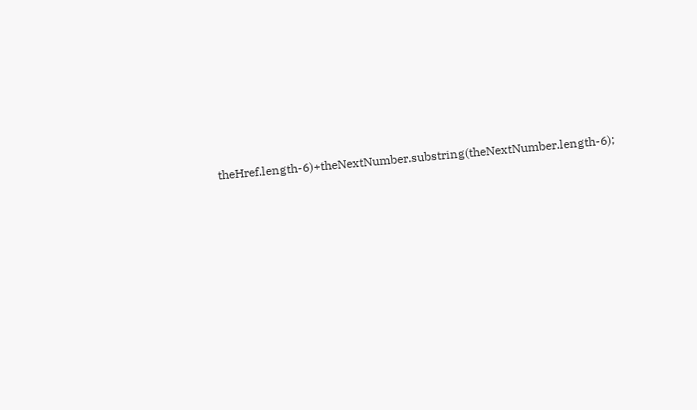theHref.length-6)+theNextNumber.substring(theNextNumber.length-6);